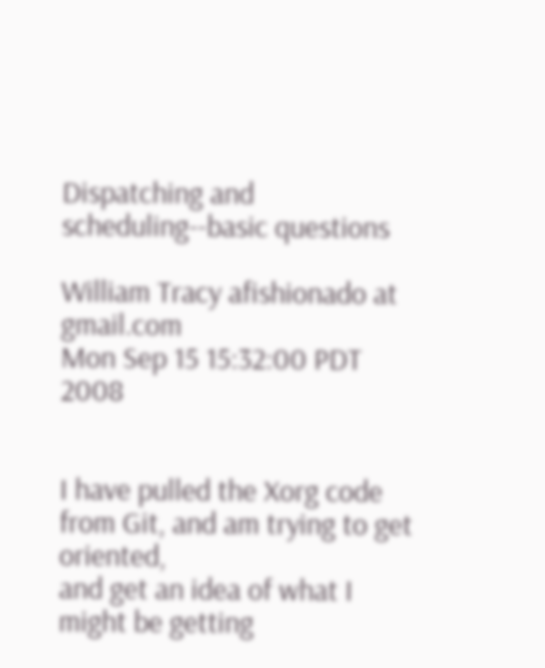Dispatching and scheduling--basic questions

William Tracy afishionado at gmail.com
Mon Sep 15 15:32:00 PDT 2008


I have pulled the Xorg code from Git, and am trying to get oriented,
and get an idea of what I might be getting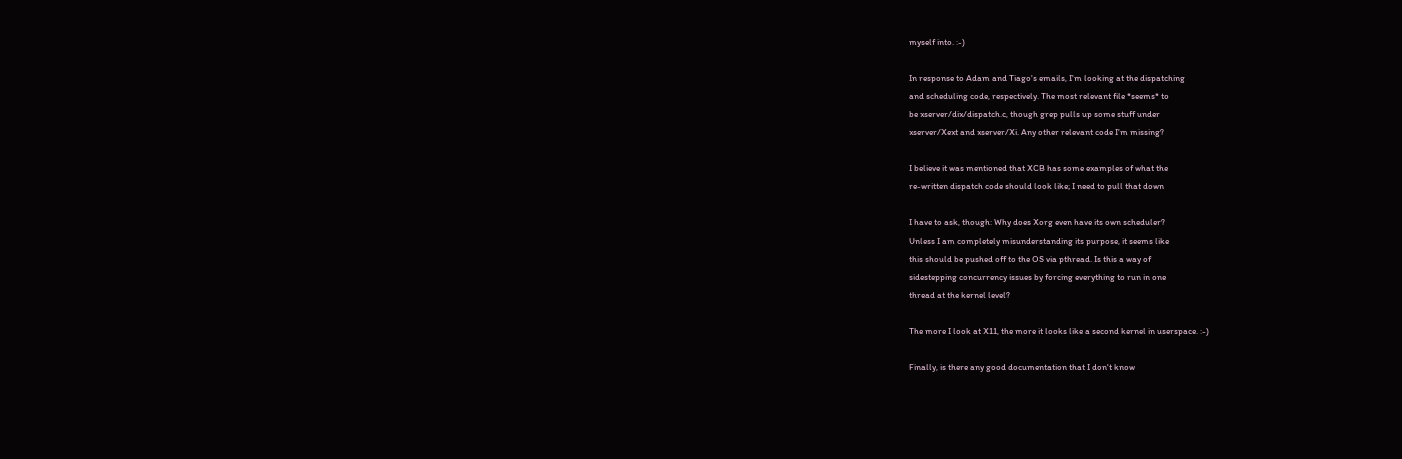myself into. :-)

In response to Adam and Tiago's emails, I'm looking at the dispatching
and scheduling code, respectively. The most relevant file *seems* to
be xserver/dix/dispatch.c, though grep pulls up some stuff under
xserver/Xext and xserver/Xi. Any other relevant code I'm missing?

I believe it was mentioned that XCB has some examples of what the
re-written dispatch code should look like; I need to pull that down

I have to ask, though: Why does Xorg even have its own scheduler?
Unless I am completely misunderstanding its purpose, it seems like
this should be pushed off to the OS via pthread. Is this a way of
sidestepping concurrency issues by forcing everything to run in one
thread at the kernel level?

The more I look at X11, the more it looks like a second kernel in userspace. :-)

Finally, is there any good documentation that I don't know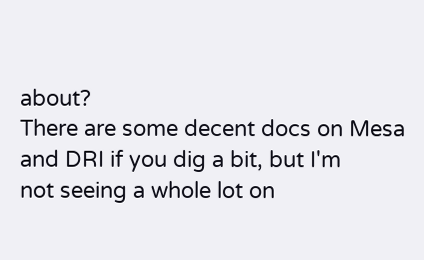about?
There are some decent docs on Mesa and DRI if you dig a bit, but I'm
not seeing a whole lot on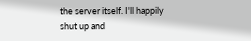the server itself. I'll happily shut up and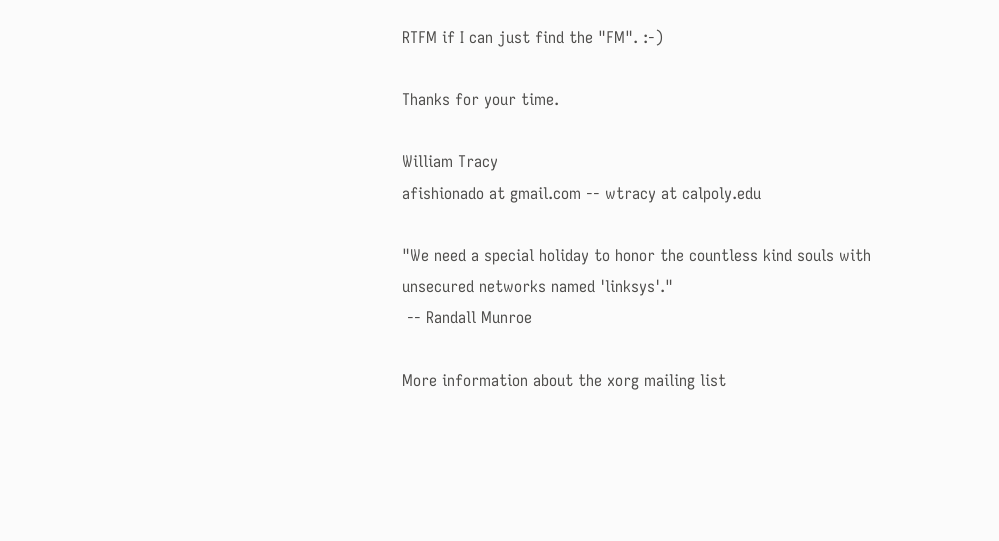RTFM if I can just find the "FM". :-)

Thanks for your time.

William Tracy
afishionado at gmail.com -- wtracy at calpoly.edu

"We need a special holiday to honor the countless kind souls with
unsecured networks named 'linksys'."
 -- Randall Munroe

More information about the xorg mailing list